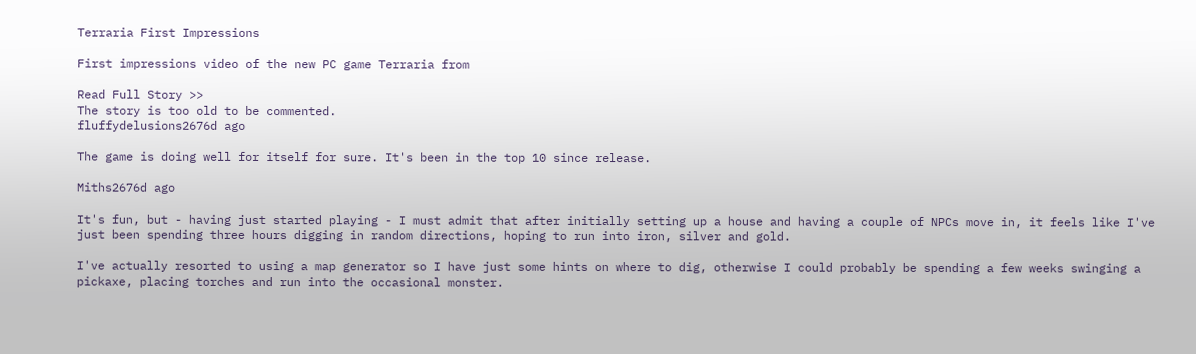Terraria First Impressions

First impressions video of the new PC game Terraria from

Read Full Story >>
The story is too old to be commented.
fluffydelusions2676d ago

The game is doing well for itself for sure. It's been in the top 10 since release.

Miths2676d ago

It's fun, but - having just started playing - I must admit that after initially setting up a house and having a couple of NPCs move in, it feels like I've just been spending three hours digging in random directions, hoping to run into iron, silver and gold.

I've actually resorted to using a map generator so I have just some hints on where to dig, otherwise I could probably be spending a few weeks swinging a pickaxe, placing torches and run into the occasional monster.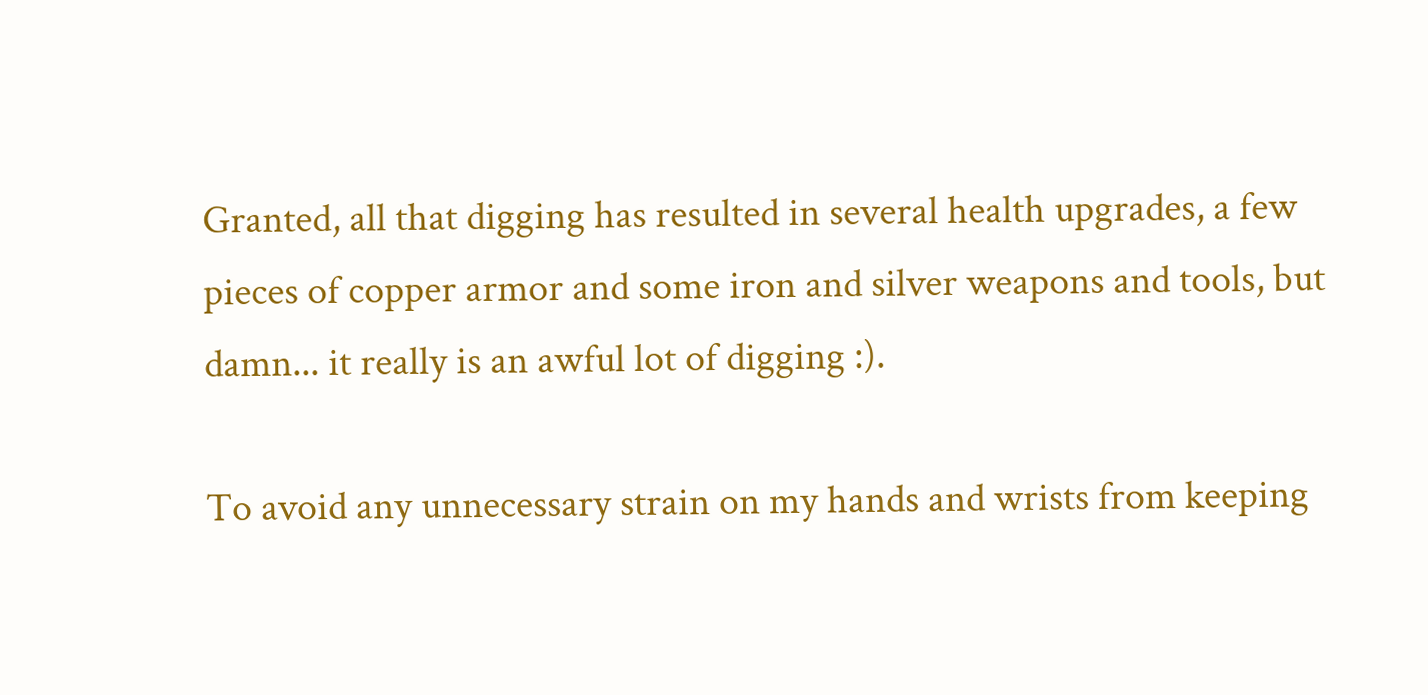Granted, all that digging has resulted in several health upgrades, a few pieces of copper armor and some iron and silver weapons and tools, but damn... it really is an awful lot of digging :).

To avoid any unnecessary strain on my hands and wrists from keeping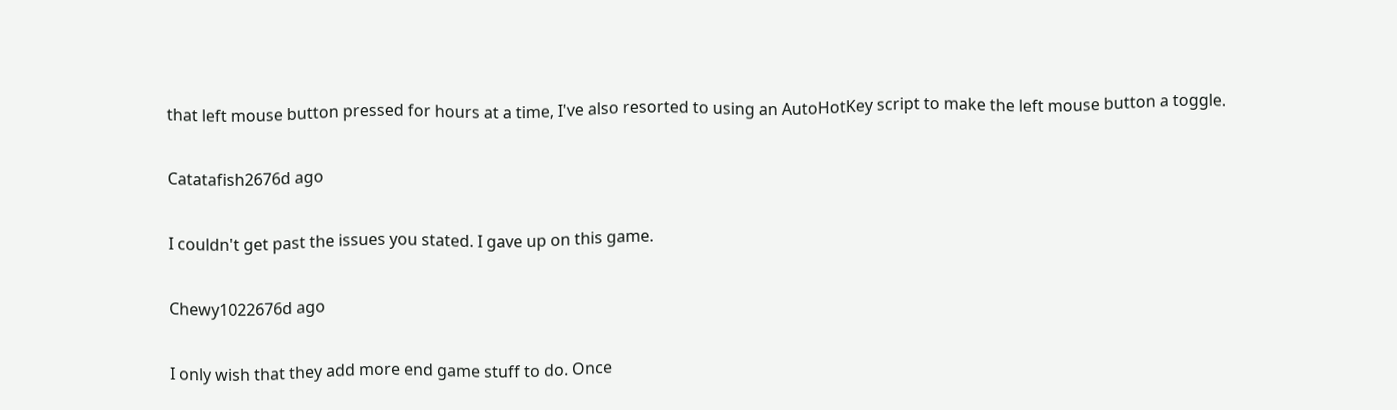that left mouse button pressed for hours at a time, I've also resorted to using an AutoHotKey script to make the left mouse button a toggle.

Catatafish2676d ago

I couldn't get past the issues you stated. I gave up on this game.

Chewy1022676d ago

I only wish that they add more end game stuff to do. Once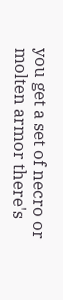you get a set of necro or molten armor there's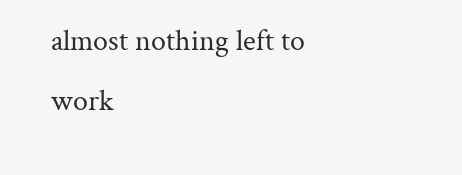almost nothing left to work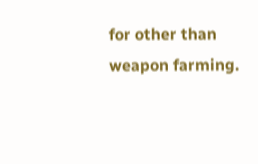for other than weapon farming.